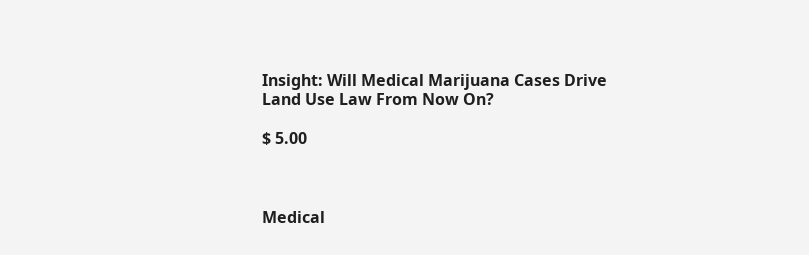Insight: Will Medical Marijuana Cases Drive Land Use Law From Now On?

$ 5.00



Medical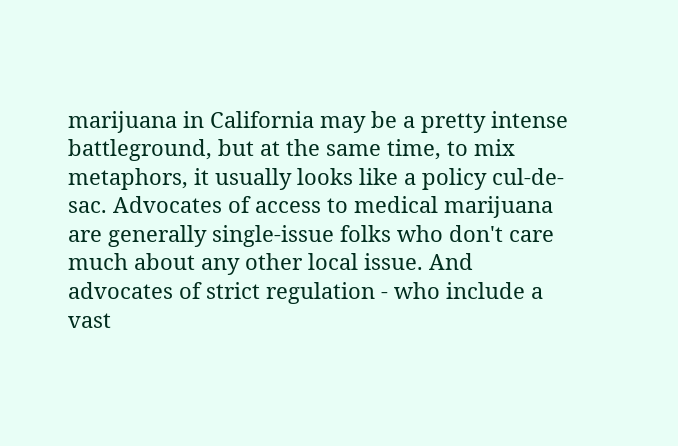marijuana in California may be a pretty intense battleground, but at the same time, to mix metaphors, it usually looks like a policy cul-de-sac. Advocates of access to medical marijuana are generally single-issue folks who don't care much about any other local issue. And advocates of strict regulation - who include a vast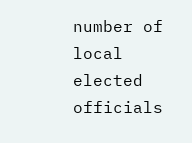number of local elected officials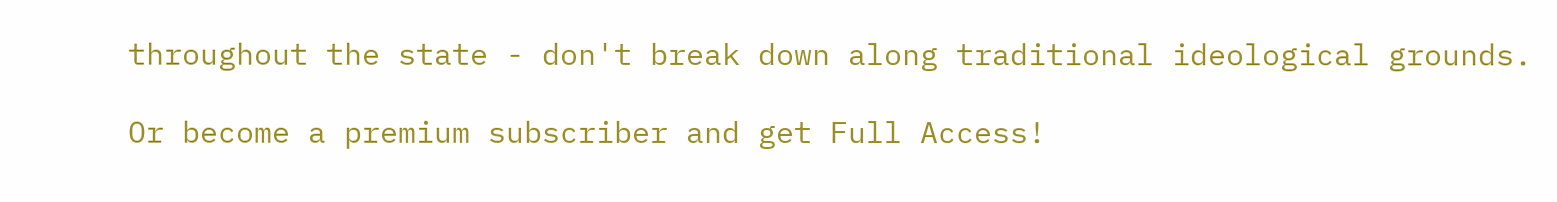throughout the state - don't break down along traditional ideological grounds.

Or become a premium subscriber and get Full Access!